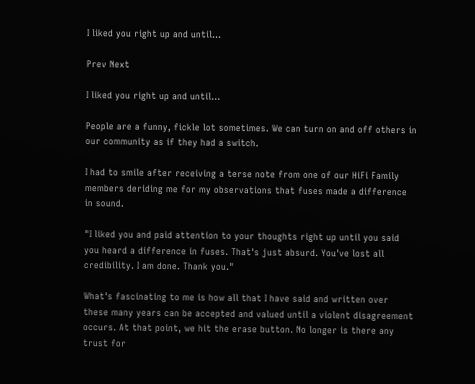I liked you right up and until…

Prev Next

I liked you right up and until…

People are a funny, fickle lot sometimes. We can turn on and off others in our community as if they had a switch.

I had to smile after receiving a terse note from one of our HiFi Family members deriding me for my observations that fuses made a difference in sound.

"I liked you and paid attention to your thoughts right up until you said you heard a difference in fuses. That's just absurd. You've lost all credibility. I am done. Thank you."

What's fascinating to me is how all that I have said and written over these many years can be accepted and valued until a violent disagreement occurs. At that point, we hit the erase button. No longer is there any trust for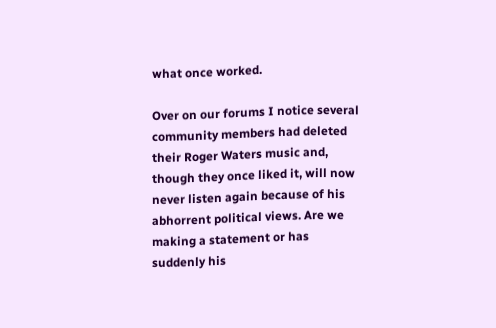what once worked.

Over on our forums I notice several community members had deleted their Roger Waters music and, though they once liked it, will now never listen again because of his abhorrent political views. Are we making a statement or has suddenly his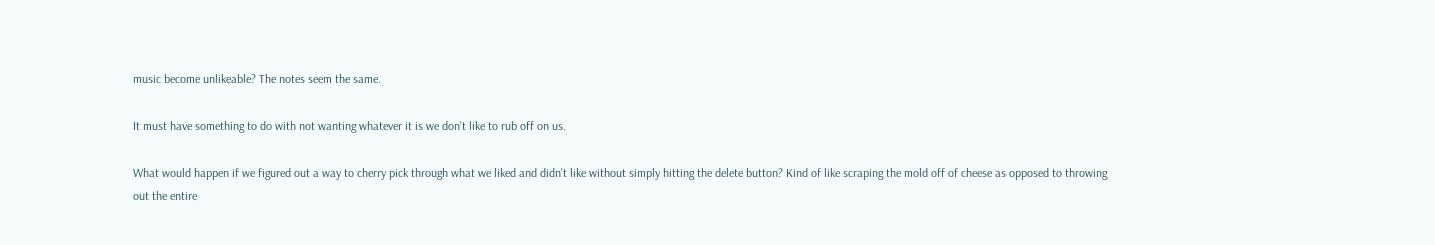music become unlikeable? The notes seem the same.

It must have something to do with not wanting whatever it is we don't like to rub off on us.

What would happen if we figured out a way to cherry pick through what we liked and didn't like without simply hitting the delete button? Kind of like scraping the mold off of cheese as opposed to throwing out the entire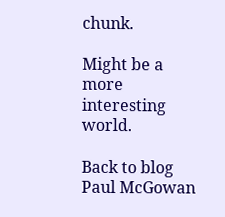chunk.

Might be a more interesting world.

Back to blog
Paul McGowan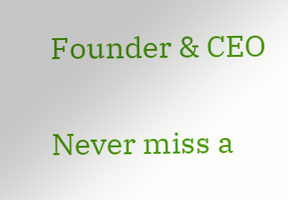Founder & CEO

Never miss a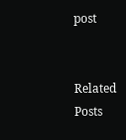post


Related Posts